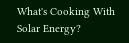What's Cooking With Solar Energy?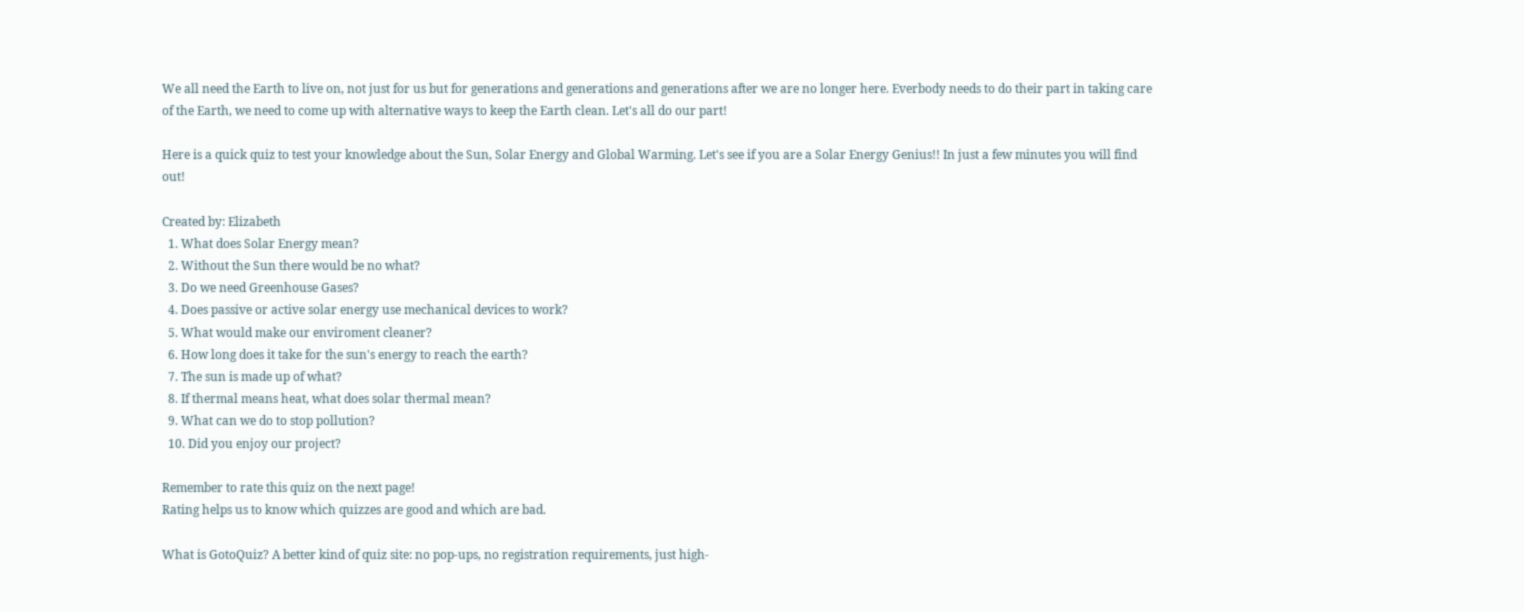We all need the Earth to live on, not just for us but for generations and generations and generations after we are no longer here. Everbody needs to do their part in taking care of the Earth, we need to come up with alternative ways to keep the Earth clean. Let's all do our part!

Here is a quick quiz to test your knowledge about the Sun, Solar Energy and Global Warming. Let's see if you are a Solar Energy Genius!! In just a few minutes you will find out!

Created by: Elizabeth
  1. What does Solar Energy mean?
  2. Without the Sun there would be no what?
  3. Do we need Greenhouse Gases?
  4. Does passive or active solar energy use mechanical devices to work?
  5. What would make our enviroment cleaner?
  6. How long does it take for the sun's energy to reach the earth?
  7. The sun is made up of what?
  8. If thermal means heat, what does solar thermal mean?
  9. What can we do to stop pollution?
  10. Did you enjoy our project?

Remember to rate this quiz on the next page!
Rating helps us to know which quizzes are good and which are bad.

What is GotoQuiz? A better kind of quiz site: no pop-ups, no registration requirements, just high-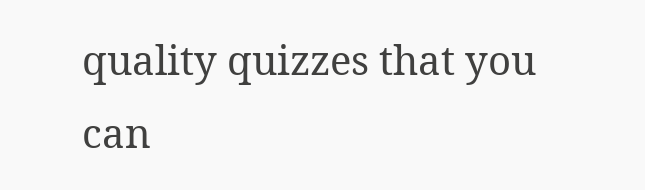quality quizzes that you can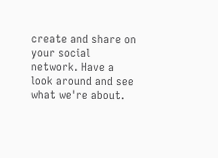create and share on your social network. Have a look around and see what we're about.